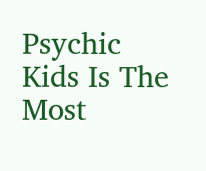Psychic Kids Is The Most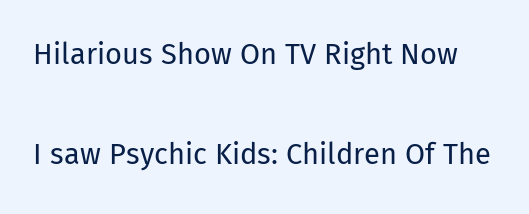Hilarious Show On TV Right Now

I saw Psychic Kids: Children Of The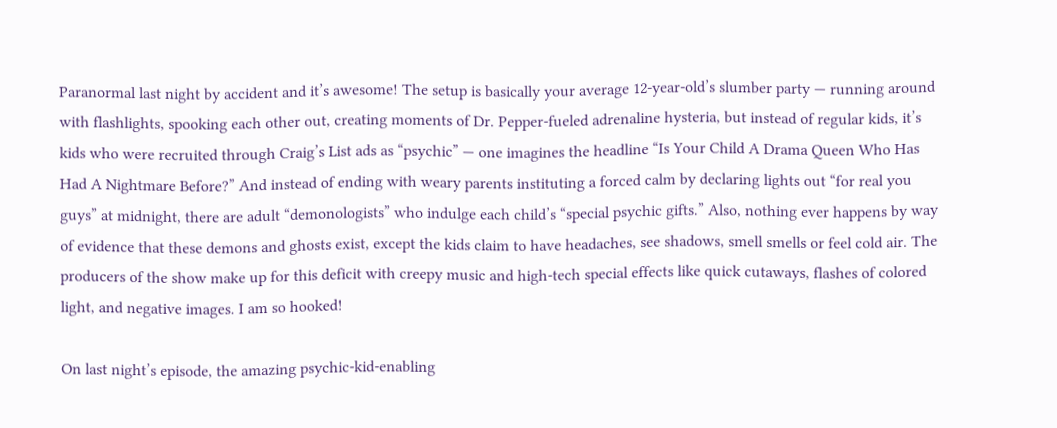Paranormal last night by accident and it’s awesome! The setup is basically your average 12-year-old’s slumber party — running around with flashlights, spooking each other out, creating moments of Dr. Pepper-fueled adrenaline hysteria, but instead of regular kids, it’s kids who were recruited through Craig’s List ads as “psychic” — one imagines the headline “Is Your Child A Drama Queen Who Has Had A Nightmare Before?” And instead of ending with weary parents instituting a forced calm by declaring lights out “for real you guys” at midnight, there are adult “demonologists” who indulge each child’s “special psychic gifts.” Also, nothing ever happens by way of evidence that these demons and ghosts exist, except the kids claim to have headaches, see shadows, smell smells or feel cold air. The producers of the show make up for this deficit with creepy music and high-tech special effects like quick cutaways, flashes of colored light, and negative images. I am so hooked!

On last night’s episode, the amazing psychic-kid-enabling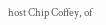host Chip Coffey, of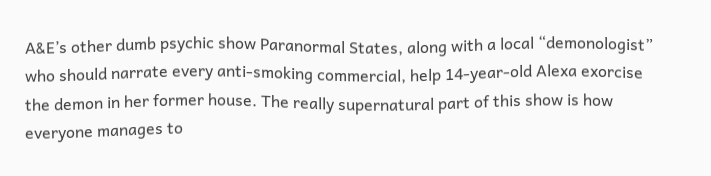A&E’s other dumb psychic show Paranormal States, along with a local “demonologist” who should narrate every anti-smoking commercial, help 14-year-old Alexa exorcise the demon in her former house. The really supernatural part of this show is how everyone manages to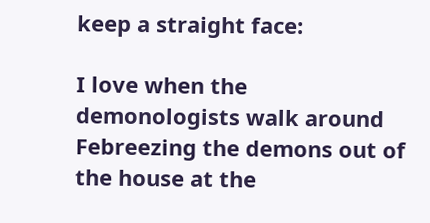keep a straight face:

I love when the demonologists walk around Febreezing the demons out of the house at the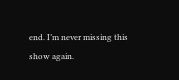end. I’m never missing this show again.